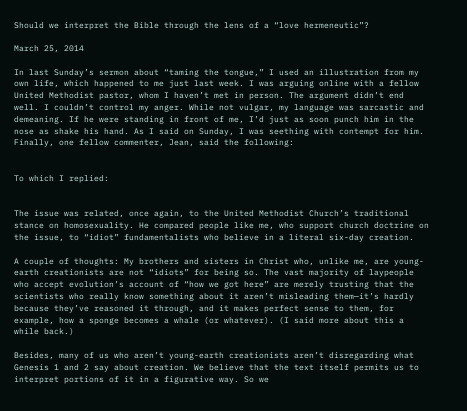Should we interpret the Bible through the lens of a “love hermeneutic”?

March 25, 2014

In last Sunday’s sermon about “taming the tongue,” I used an illustration from my own life, which happened to me just last week. I was arguing online with a fellow United Methodist pastor, whom I haven’t met in person. The argument didn’t end well. I couldn’t control my anger. While not vulgar, my language was sarcastic and demeaning. If he were standing in front of me, I’d just as soon punch him in the nose as shake his hand. As I said on Sunday, I was seething with contempt for him. Finally, one fellow commenter, Jean, said the following:


To which I replied:


The issue was related, once again, to the United Methodist Church’s traditional stance on homosexuality. He compared people like me, who support church doctrine on the issue, to “idiot” fundamentalists who believe in a literal six-day creation.

A couple of thoughts: My brothers and sisters in Christ who, unlike me, are young-earth creationists are not “idiots” for being so. The vast majority of laypeople who accept evolution’s account of “how we got here” are merely trusting that the scientists who really know something about it aren’t misleading them—it’s hardly because they’ve reasoned it through, and it makes perfect sense to them, for example, how a sponge becomes a whale (or whatever). (I said more about this a while back.)

Besides, many of us who aren’t young-earth creationists aren’t disregarding what Genesis 1 and 2 say about creation. We believe that the text itself permits us to interpret portions of it in a figurative way. So we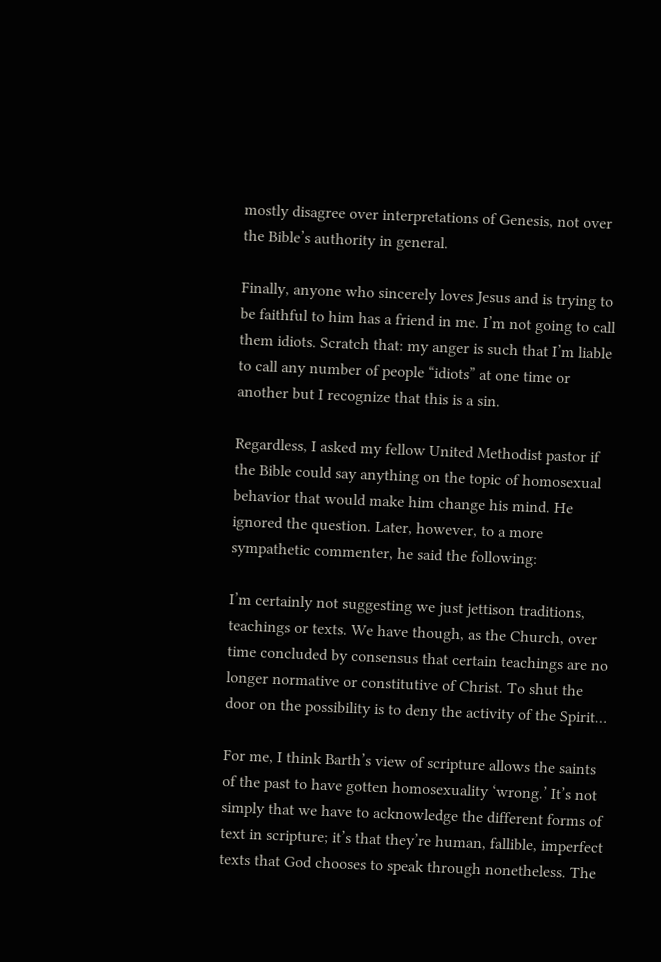mostly disagree over interpretations of Genesis, not over the Bible’s authority in general.

Finally, anyone who sincerely loves Jesus and is trying to be faithful to him has a friend in me. I’m not going to call them idiots. Scratch that: my anger is such that I’m liable to call any number of people “idiots” at one time or another but I recognize that this is a sin.

Regardless, I asked my fellow United Methodist pastor if the Bible could say anything on the topic of homosexual behavior that would make him change his mind. He ignored the question. Later, however, to a more sympathetic commenter, he said the following:

I’m certainly not suggesting we just jettison traditions, teachings or texts. We have though, as the Church, over time concluded by consensus that certain teachings are no longer normative or constitutive of Christ. To shut the door on the possibility is to deny the activity of the Spirit…

For me, I think Barth’s view of scripture allows the saints of the past to have gotten homosexuality ‘wrong.’ It’s not simply that we have to acknowledge the different forms of text in scripture; it’s that they’re human, fallible, imperfect texts that God chooses to speak through nonetheless. The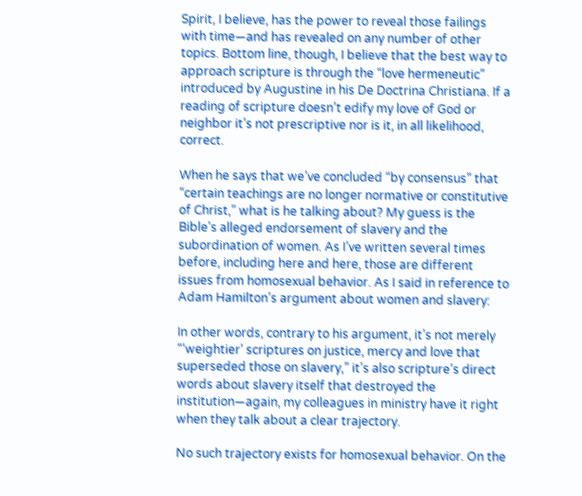Spirit, I believe, has the power to reveal those failings with time—and has revealed on any number of other topics. Bottom line, though, I believe that the best way to approach scripture is through the “love hermeneutic” introduced by Augustine in his De Doctrina Christiana. If a reading of scripture doesn’t edify my love of God or neighbor it’s not prescriptive nor is it, in all likelihood, correct.

When he says that we’ve concluded “by consensus” that “certain teachings are no longer normative or constitutive of Christ,” what is he talking about? My guess is the Bible’s alleged endorsement of slavery and the subordination of women. As I’ve written several times before, including here and here, those are different issues from homosexual behavior. As I said in reference to Adam Hamilton’s argument about women and slavery:

In other words, contrary to his argument, it’s not merely “‘weightier’ scriptures on justice, mercy and love that superseded those on slavery,” it’s also scripture’s direct words about slavery itself that destroyed the institution—again, my colleagues in ministry have it right when they talk about a clear trajectory.

No such trajectory exists for homosexual behavior. On the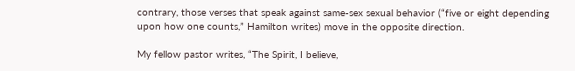contrary, those verses that speak against same-sex sexual behavior (“five or eight depending upon how one counts,” Hamilton writes) move in the opposite direction.

My fellow pastor writes, “The Spirit, I believe,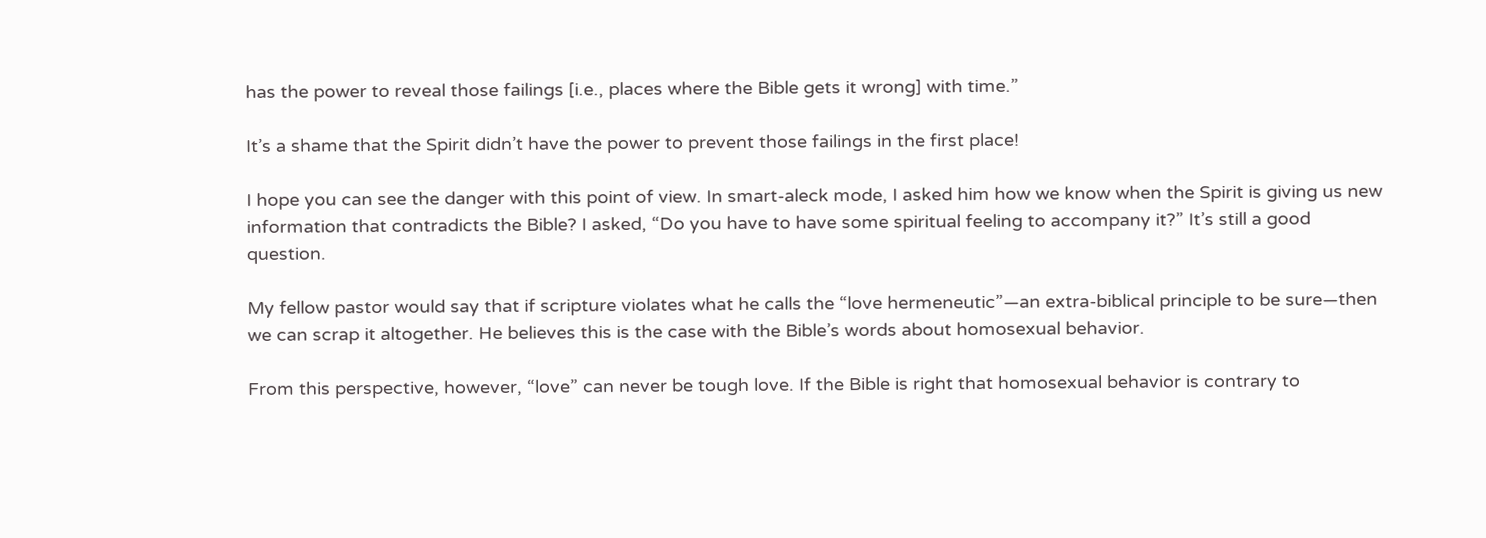has the power to reveal those failings [i.e., places where the Bible gets it wrong] with time.”

It’s a shame that the Spirit didn’t have the power to prevent those failings in the first place!

I hope you can see the danger with this point of view. In smart-aleck mode, I asked him how we know when the Spirit is giving us new information that contradicts the Bible? I asked, “Do you have to have some spiritual feeling to accompany it?” It’s still a good question.

My fellow pastor would say that if scripture violates what he calls the “love hermeneutic”—an extra-biblical principle to be sure—then we can scrap it altogether. He believes this is the case with the Bible’s words about homosexual behavior.

From this perspective, however, “love” can never be tough love. If the Bible is right that homosexual behavior is contrary to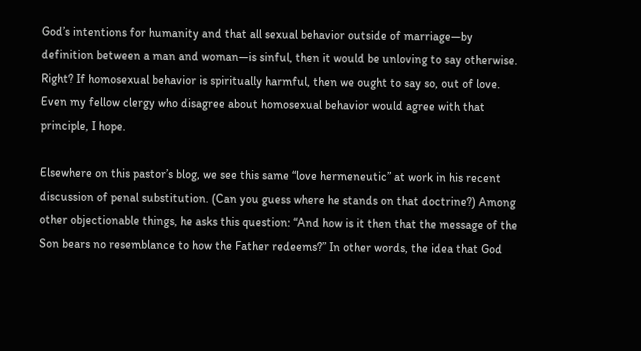God’s intentions for humanity and that all sexual behavior outside of marriage—by definition between a man and woman—is sinful, then it would be unloving to say otherwise. Right? If homosexual behavior is spiritually harmful, then we ought to say so, out of love. Even my fellow clergy who disagree about homosexual behavior would agree with that principle, I hope.

Elsewhere on this pastor’s blog, we see this same “love hermeneutic” at work in his recent discussion of penal substitution. (Can you guess where he stands on that doctrine?) Among other objectionable things, he asks this question: “And how is it then that the message of the Son bears no resemblance to how the Father redeems?” In other words, the idea that God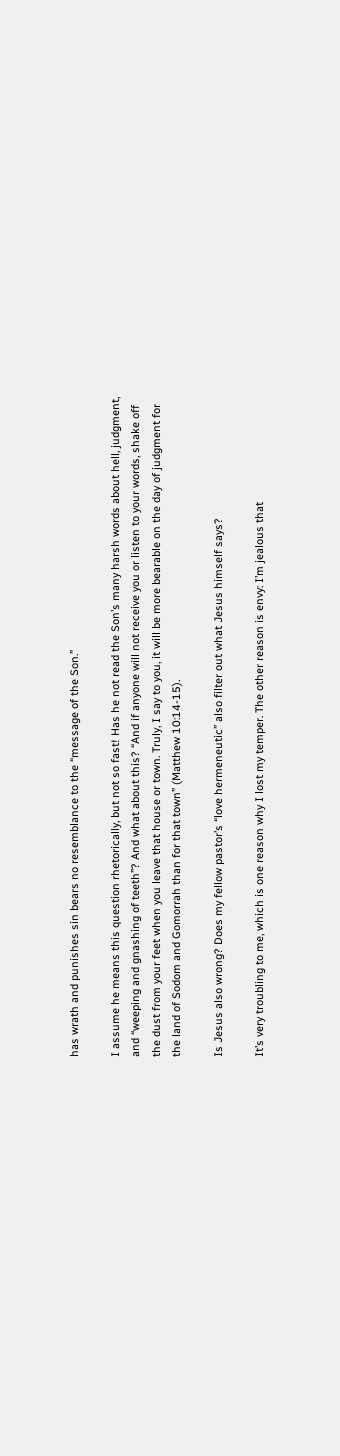has wrath and punishes sin bears no resemblance to the “message of the Son.”

I assume he means this question rhetorically, but not so fast! Has he not read the Son’s many harsh words about hell, judgment, and “weeping and gnashing of teeth”? And what about this? “And if anyone will not receive you or listen to your words, shake off the dust from your feet when you leave that house or town. Truly, I say to you, it will be more bearable on the day of judgment for the land of Sodom and Gomorrah than for that town” (Matthew 10:14-15).

Is Jesus also wrong? Does my fellow pastor’s “love hermeneutic” also filter out what Jesus himself says?

It’s very troubling to me, which is one reason why I lost my temper. The other reason is envy: I’m jealous that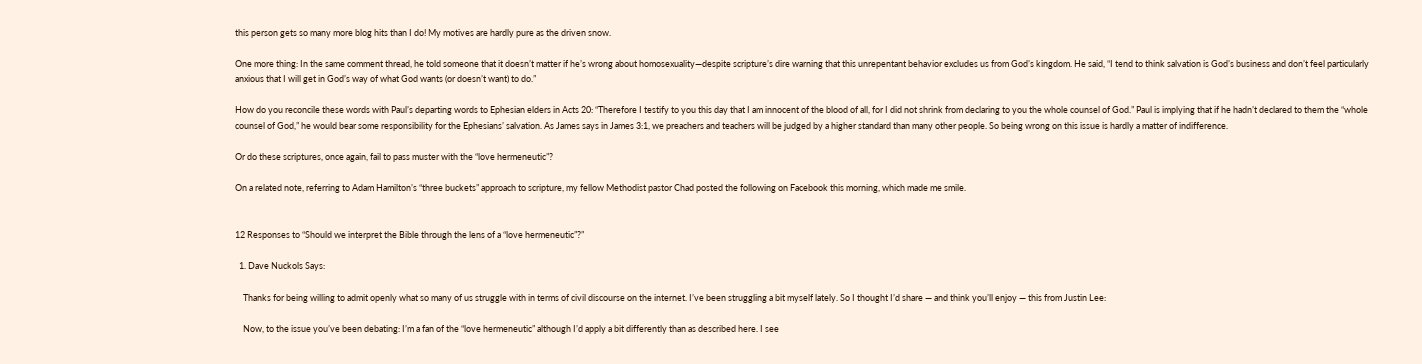this person gets so many more blog hits than I do! My motives are hardly pure as the driven snow.

One more thing: In the same comment thread, he told someone that it doesn’t matter if he’s wrong about homosexuality—despite scripture’s dire warning that this unrepentant behavior excludes us from God’s kingdom. He said, “I tend to think salvation is God’s business and don’t feel particularly anxious that I will get in God’s way of what God wants (or doesn’t want) to do.”

How do you reconcile these words with Paul’s departing words to Ephesian elders in Acts 20: “Therefore I testify to you this day that I am innocent of the blood of all, for I did not shrink from declaring to you the whole counsel of God.” Paul is implying that if he hadn’t declared to them the “whole counsel of God,” he would bear some responsibility for the Ephesians’ salvation. As James says in James 3:1, we preachers and teachers will be judged by a higher standard than many other people. So being wrong on this issue is hardly a matter of indifference.

Or do these scriptures, once again, fail to pass muster with the “love hermeneutic”?

On a related note, referring to Adam Hamilton’s “three buckets” approach to scripture, my fellow Methodist pastor Chad posted the following on Facebook this morning, which made me smile.


12 Responses to “Should we interpret the Bible through the lens of a “love hermeneutic”?”

  1. Dave Nuckols Says:

    Thanks for being willing to admit openly what so many of us struggle with in terms of civil discourse on the internet. I’ve been struggling a bit myself lately. So I thought I’d share — and think you’ll enjoy — this from Justin Lee:

    Now, to the issue you’ve been debating: I’m a fan of the “love hermeneutic” although I’d apply a bit differently than as described here. I see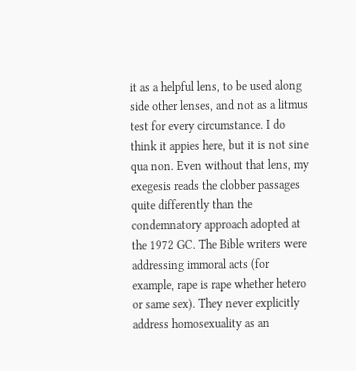it as a helpful lens, to be used along side other lenses, and not as a litmus test for every circumstance. I do think it appies here, but it is not sine qua non. Even without that lens, my exegesis reads the clobber passages quite differently than the condemnatory approach adopted at the 1972 GC. The Bible writers were addressing immoral acts (for example, rape is rape whether hetero or same sex). They never explicitly address homosexuality as an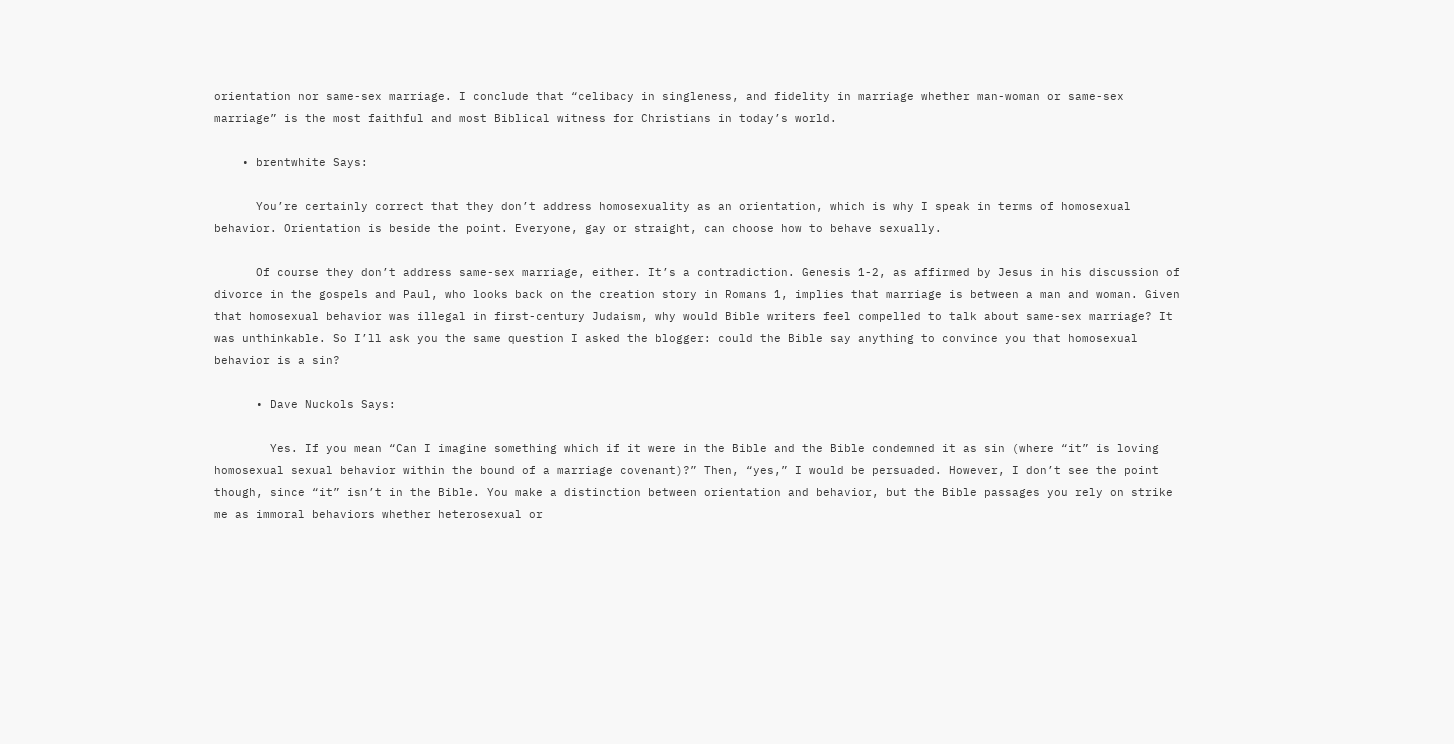orientation nor same-sex marriage. I conclude that “celibacy in singleness, and fidelity in marriage whether man-woman or same-sex marriage” is the most faithful and most Biblical witness for Christians in today’s world.

    • brentwhite Says:

      You’re certainly correct that they don’t address homosexuality as an orientation, which is why I speak in terms of homosexual behavior. Orientation is beside the point. Everyone, gay or straight, can choose how to behave sexually.

      Of course they don’t address same-sex marriage, either. It’s a contradiction. Genesis 1-2, as affirmed by Jesus in his discussion of divorce in the gospels and Paul, who looks back on the creation story in Romans 1, implies that marriage is between a man and woman. Given that homosexual behavior was illegal in first-century Judaism, why would Bible writers feel compelled to talk about same-sex marriage? It was unthinkable. So I’ll ask you the same question I asked the blogger: could the Bible say anything to convince you that homosexual behavior is a sin?

      • Dave Nuckols Says:

        Yes. If you mean “Can I imagine something which if it were in the Bible and the Bible condemned it as sin (where “it” is loving homosexual sexual behavior within the bound of a marriage covenant)?” Then, “yes,” I would be persuaded. However, I don’t see the point though, since “it” isn’t in the Bible. You make a distinction between orientation and behavior, but the Bible passages you rely on strike me as immoral behaviors whether heterosexual or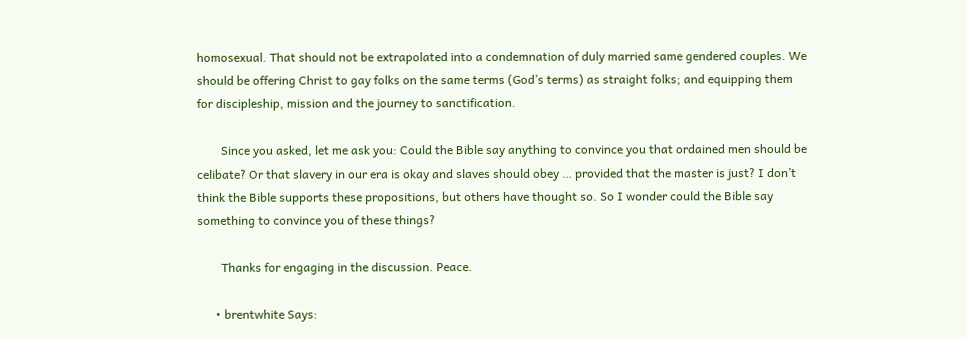homosexual. That should not be extrapolated into a condemnation of duly married same gendered couples. We should be offering Christ to gay folks on the same terms (God’s terms) as straight folks; and equipping them for discipleship, mission and the journey to sanctification.

        Since you asked, let me ask you: Could the Bible say anything to convince you that ordained men should be celibate? Or that slavery in our era is okay and slaves should obey … provided that the master is just? I don’t think the Bible supports these propositions, but others have thought so. So I wonder could the Bible say something to convince you of these things?

        Thanks for engaging in the discussion. Peace.

      • brentwhite Says: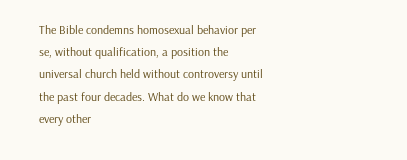The Bible condemns homosexual behavior per se, without qualification, a position the universal church held without controversy until the past four decades. What do we know that every other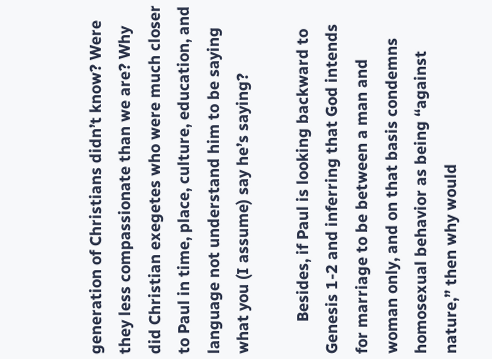generation of Christians didn’t know? Were they less compassionate than we are? Why did Christian exegetes who were much closer to Paul in time, place, culture, education, and language not understand him to be saying what you (I assume) say he’s saying?

        Besides, if Paul is looking backward to Genesis 1-2 and inferring that God intends for marriage to be between a man and woman only, and on that basis condemns homosexual behavior as being “against nature,” then why would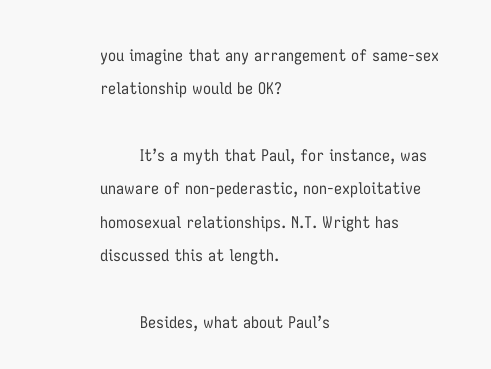you imagine that any arrangement of same-sex relationship would be OK?

        It’s a myth that Paul, for instance, was unaware of non-pederastic, non-exploitative homosexual relationships. N.T. Wright has discussed this at length.

        Besides, what about Paul’s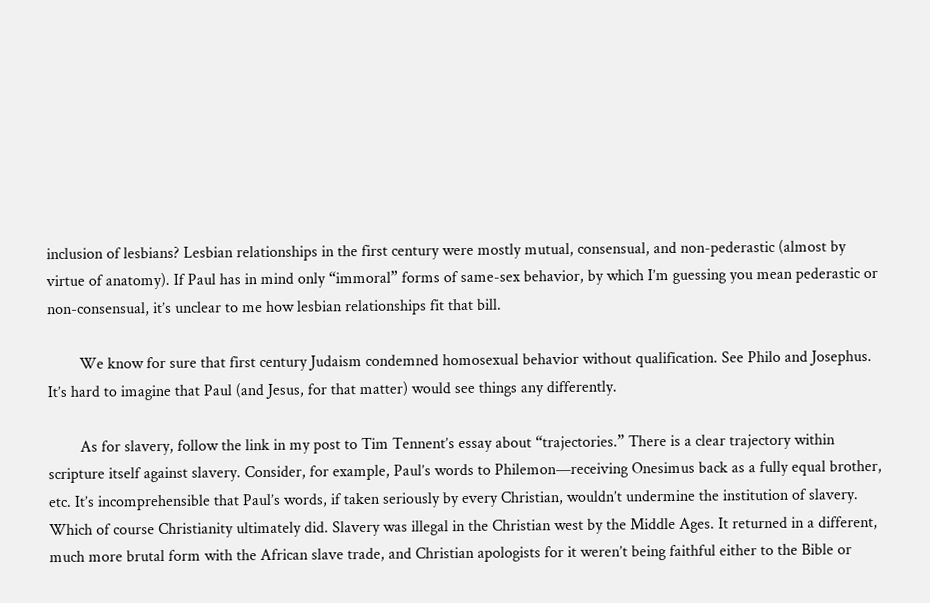inclusion of lesbians? Lesbian relationships in the first century were mostly mutual, consensual, and non-pederastic (almost by virtue of anatomy). If Paul has in mind only “immoral” forms of same-sex behavior, by which I’m guessing you mean pederastic or non-consensual, it’s unclear to me how lesbian relationships fit that bill.

        We know for sure that first century Judaism condemned homosexual behavior without qualification. See Philo and Josephus. It’s hard to imagine that Paul (and Jesus, for that matter) would see things any differently.

        As for slavery, follow the link in my post to Tim Tennent’s essay about “trajectories.” There is a clear trajectory within scripture itself against slavery. Consider, for example, Paul’s words to Philemon—receiving Onesimus back as a fully equal brother, etc. It’s incomprehensible that Paul’s words, if taken seriously by every Christian, wouldn’t undermine the institution of slavery. Which of course Christianity ultimately did. Slavery was illegal in the Christian west by the Middle Ages. It returned in a different, much more brutal form with the African slave trade, and Christian apologists for it weren’t being faithful either to the Bible or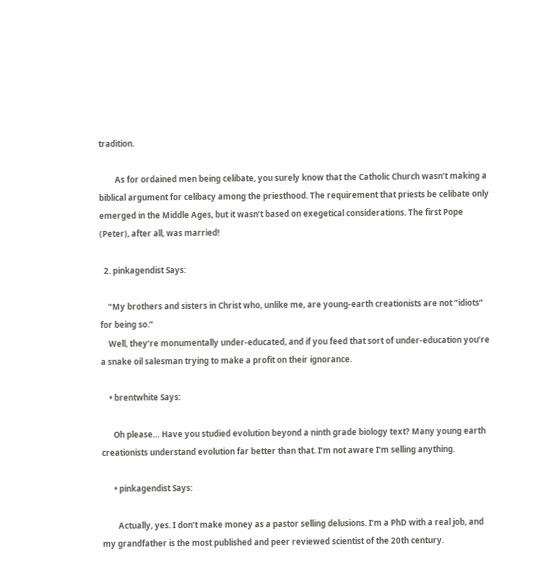tradition.

        As for ordained men being celibate, you surely know that the Catholic Church wasn’t making a biblical argument for celibacy among the priesthood. The requirement that priests be celibate only emerged in the Middle Ages, but it wasn’t based on exegetical considerations. The first Pope (Peter), after all, was married!

  2. pinkagendist Says:

    “My brothers and sisters in Christ who, unlike me, are young-earth creationists are not “idiots” for being so.”
    Well, they’re monumentally under-educated, and if you feed that sort of under-education you’re a snake oil salesman trying to make a profit on their ignorance.

    • brentwhite Says:

      Oh please… Have you studied evolution beyond a ninth grade biology text? Many young earth creationists understand evolution far better than that. I’m not aware I’m selling anything.

      • pinkagendist Says:

        Actually, yes. I don’t make money as a pastor selling delusions. I’m a PhD with a real job, and my grandfather is the most published and peer reviewed scientist of the 20th century.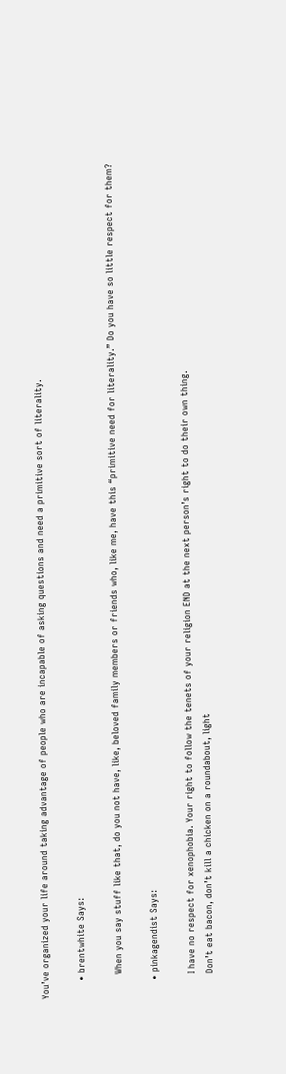You’ve organized your life around taking advantage of people who are incapable of asking questions and need a primitive sort of literality.

      • brentwhite Says:

        When you say stuff like that, do you not have, like, beloved family members or friends who, like me, have this “primitive need for literality.” Do you have so little respect for them?

      • pinkagendist Says:

        I have no respect for xenophobia. Your right to follow the tenets of your religion END at the next person’s right to do their own thing.
        Don’t eat bacon, don’t kill a chicken on a roundabout, light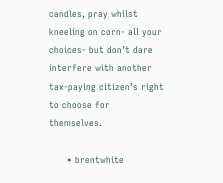candles, pray whilst kneeling on corn- all your choices- but don’t dare interfere with another tax-paying citizen’s right to choose for themselves.

      • brentwhite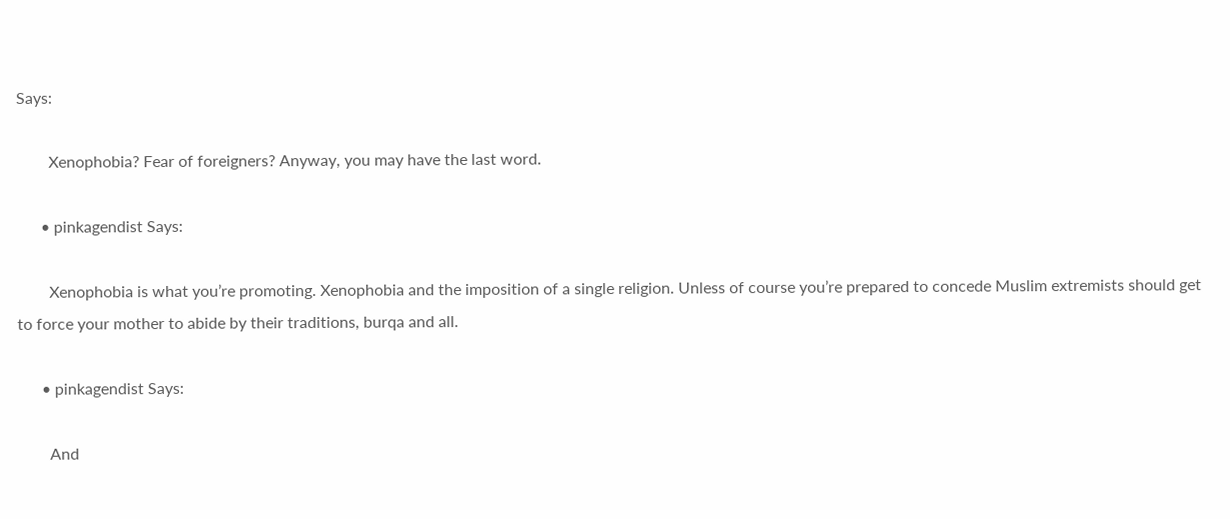Says:

        Xenophobia? Fear of foreigners? Anyway, you may have the last word.

      • pinkagendist Says:

        Xenophobia is what you’re promoting. Xenophobia and the imposition of a single religion. Unless of course you’re prepared to concede Muslim extremists should get to force your mother to abide by their traditions, burqa and all.

      • pinkagendist Says:

        And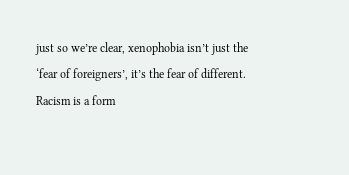just so we’re clear, xenophobia isn’t just the ‘fear of foreigners’, it’s the fear of different. Racism is a form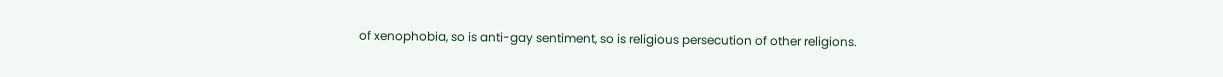of xenophobia, so is anti-gay sentiment, so is religious persecution of other religions.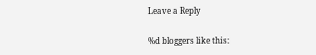Leave a Reply

%d bloggers like this: